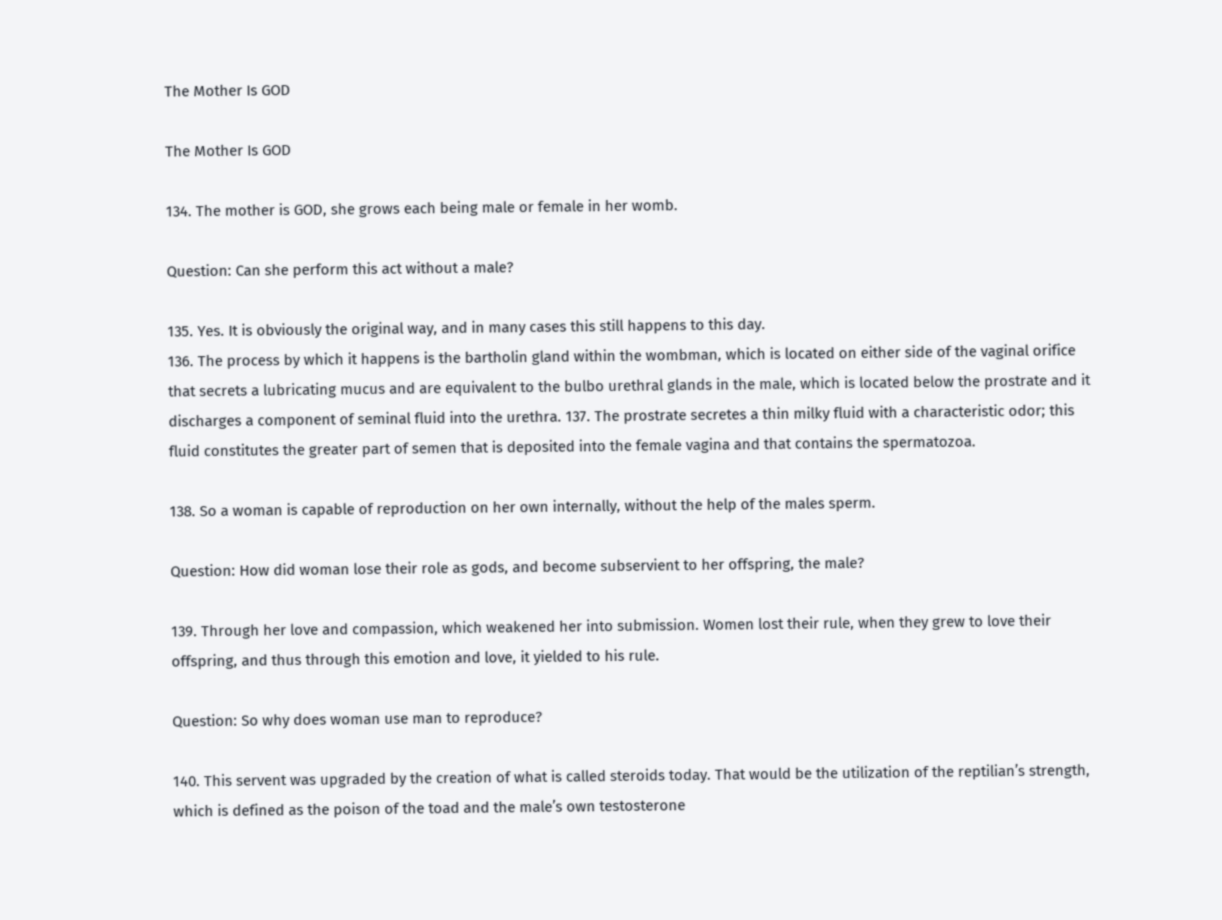The Mother Is GOD

The Mother Is GOD

134. The mother is GOD, she grows each being male or female in her womb.

Question: Can she perform this act without a male?

135. Yes. It is obviously the original way, and in many cases this still happens to this day.
136. The process by which it happens is the bartholin gland within the wombman, which is located on either side of the vaginal orifice that secrets a lubricating mucus and are equivalent to the bulbo urethral glands in the male, which is located below the prostrate and it discharges a component of seminal fluid into the urethra. 137. The prostrate secretes a thin milky fluid with a characteristic odor; this fluid constitutes the greater part of semen that is deposited into the female vagina and that contains the spermatozoa.

138. So a woman is capable of reproduction on her own internally, without the help of the males sperm.

Question: How did woman lose their role as gods, and become subservient to her offspring, the male?

139. Through her love and compassion, which weakened her into submission. Women lost their rule, when they grew to love their offspring, and thus through this emotion and love, it yielded to his rule.

Question: So why does woman use man to reproduce?

140. This servent was upgraded by the creation of what is called steroids today. That would be the utilization of the reptilian’s strength, which is defined as the poison of the toad and the male’s own testosterone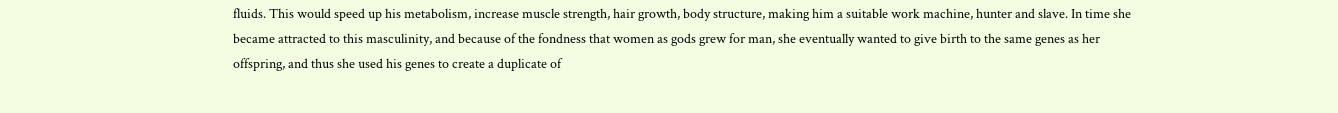fluids. This would speed up his metabolism, increase muscle strength, hair growth, body structure, making him a suitable work machine, hunter and slave. In time she became attracted to this masculinity, and because of the fondness that women as gods grew for man, she eventually wanted to give birth to the same genes as her offspring, and thus she used his genes to create a duplicate of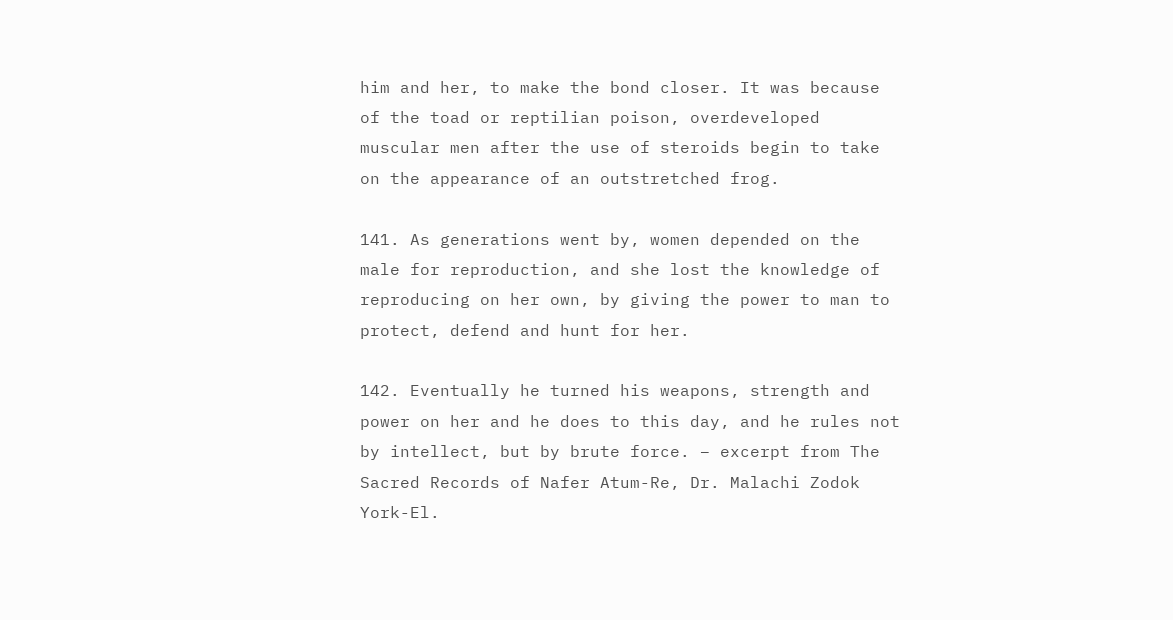him and her, to make the bond closer. It was because of the toad or reptilian poison, overdeveloped muscular men after the use of steroids begin to take on the appearance of an outstretched frog.

141. As generations went by, women depended on the male for reproduction, and she lost the knowledge of reproducing on her own, by giving the power to man to protect, defend and hunt for her.

142. Eventually he turned his weapons, strength and power on her and he does to this day, and he rules not by intellect, but by brute force. – excerpt from The Sacred Records of Nafer Atum-Re, Dr. Malachi Zodok York-El.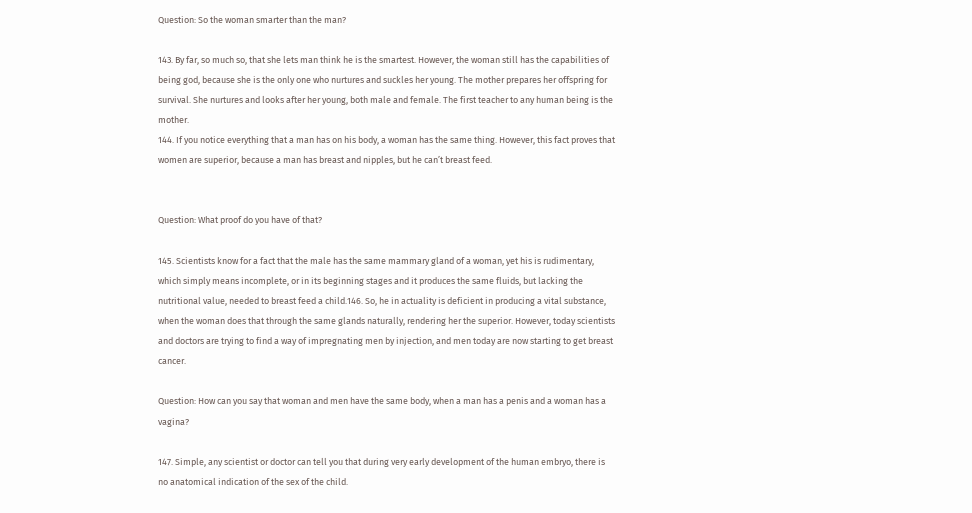Question: So the woman smarter than the man?

143. By far, so much so, that she lets man think he is the smartest. However, the woman still has the capabilities of being god, because she is the only one who nurtures and suckles her young. The mother prepares her offspring for survival. She nurtures and looks after her young, both male and female. The first teacher to any human being is the mother.
144. If you notice everything that a man has on his body, a woman has the same thing. However, this fact proves that women are superior, because a man has breast and nipples, but he can’t breast feed.


Question: What proof do you have of that?

145. Scientists know for a fact that the male has the same mammary gland of a woman, yet his is rudimentary, which simply means incomplete, or in its beginning stages and it produces the same fluids, but lacking the nutritional value, needed to breast feed a child.146. So, he in actuality is deficient in producing a vital substance, when the woman does that through the same glands naturally, rendering her the superior. However, today scientists and doctors are trying to find a way of impregnating men by injection, and men today are now starting to get breast cancer.

Question: How can you say that woman and men have the same body, when a man has a penis and a woman has a vagina?

147. Simple, any scientist or doctor can tell you that during very early development of the human embryo, there is no anatomical indication of the sex of the child.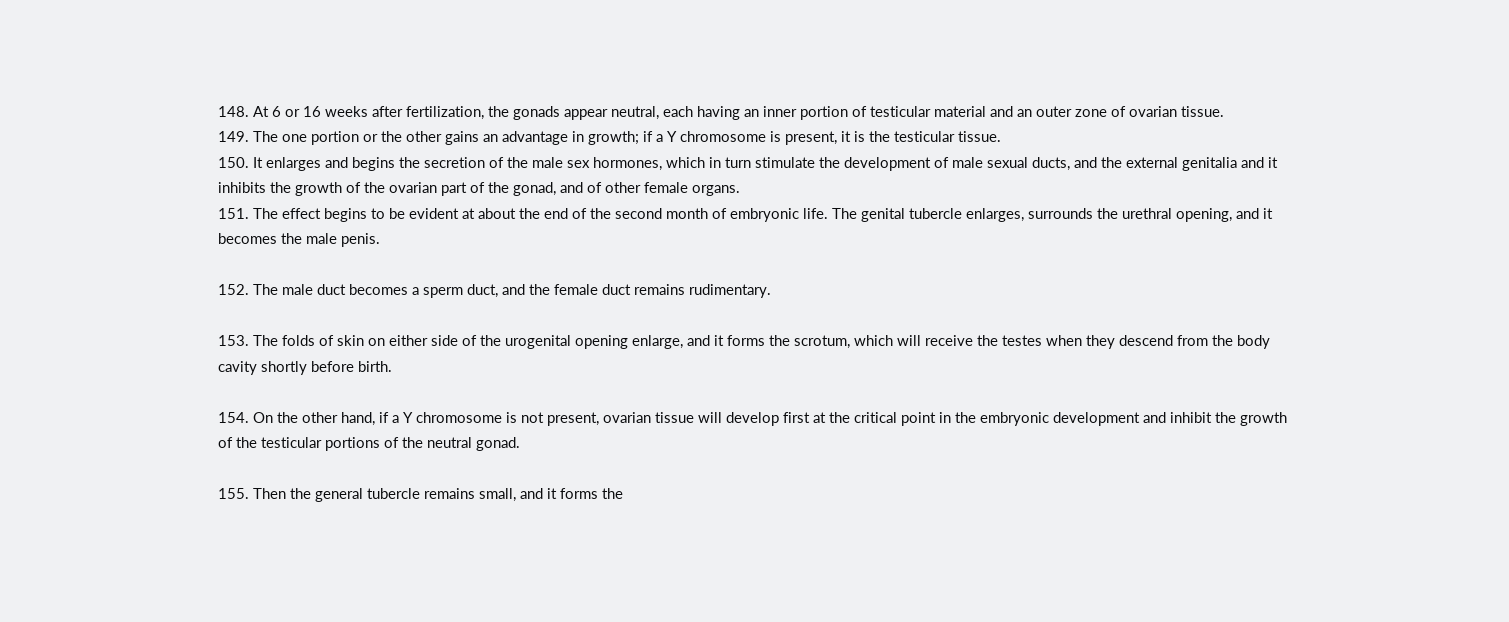148. At 6 or 16 weeks after fertilization, the gonads appear neutral, each having an inner portion of testicular material and an outer zone of ovarian tissue.
149. The one portion or the other gains an advantage in growth; if a Y chromosome is present, it is the testicular tissue.
150. It enlarges and begins the secretion of the male sex hormones, which in turn stimulate the development of male sexual ducts, and the external genitalia and it inhibits the growth of the ovarian part of the gonad, and of other female organs.
151. The effect begins to be evident at about the end of the second month of embryonic life. The genital tubercle enlarges, surrounds the urethral opening, and it becomes the male penis.

152. The male duct becomes a sperm duct, and the female duct remains rudimentary.

153. The folds of skin on either side of the urogenital opening enlarge, and it forms the scrotum, which will receive the testes when they descend from the body cavity shortly before birth.

154. On the other hand, if a Y chromosome is not present, ovarian tissue will develop first at the critical point in the embryonic development and inhibit the growth of the testicular portions of the neutral gonad.

155. Then the general tubercle remains small, and it forms the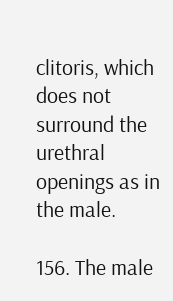clitoris, which does not surround the urethral openings as in the male.

156. The male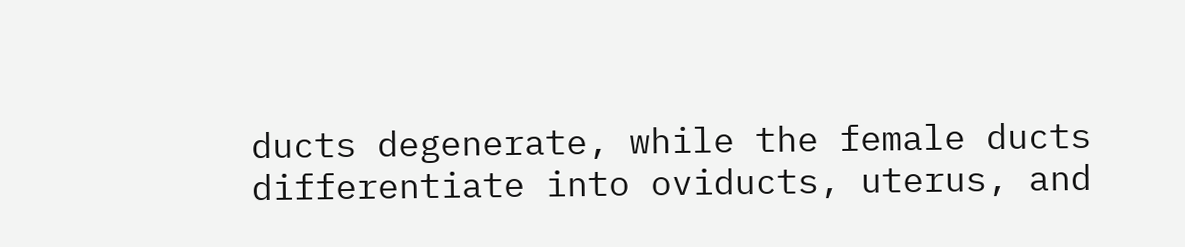ducts degenerate, while the female ducts differentiate into oviducts, uterus, and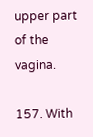upper part of the vagina.

157. With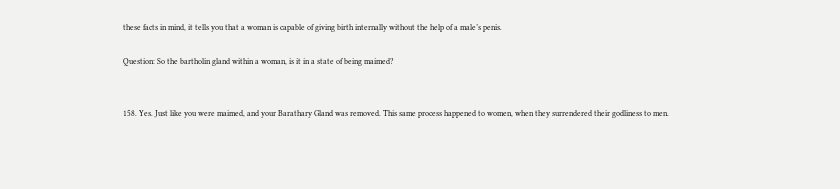these facts in mind, it tells you that a woman is capable of giving birth internally without the help of a male’s penis.

Question: So the bartholin gland within a woman, is it in a state of being maimed?


158. Yes. Just like you were maimed, and your Barathary Gland was removed. This same process happened to women, when they surrendered their godliness to men.